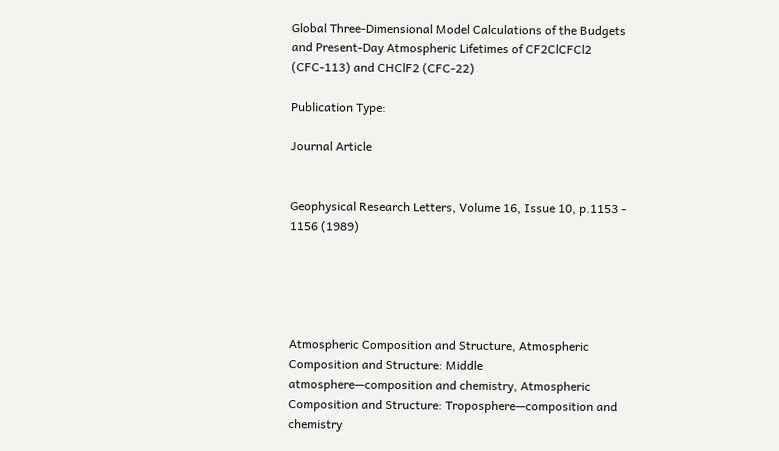Global Three-Dimensional Model Calculations of the Budgets and Present-Day Atmospheric Lifetimes of CF2ClCFCl2 (CFC-113) and CHClF2 (CFC-22)

Publication Type:

Journal Article


Geophysical Research Letters, Volume 16, Issue 10, p.1153 - 1156 (1989)





Atmospheric Composition and Structure, Atmospheric Composition and Structure: Middle atmosphere—composition and chemistry, Atmospheric Composition and Structure: Troposphere—composition and chemistry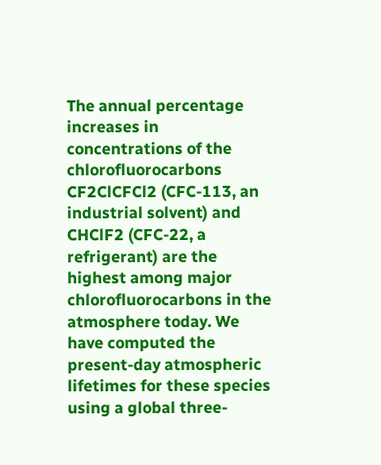The annual percentage increases in concentrations of the chlorofluorocarbons CF2ClCFCl2 (CFC-113, an industrial solvent) and CHClF2 (CFC-22, a refrigerant) are the highest among major chlorofluorocarbons in the atmosphere today. We have computed the present-day atmospheric lifetimes for these species using a global three-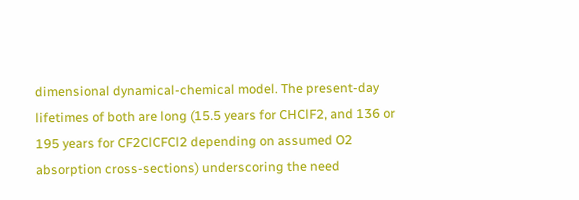dimensional dynamical-chemical model. The present-day lifetimes of both are long (15.5 years for CHClF2, and 136 or 195 years for CF2ClCFCl2 depending on assumed O2 absorption cross-sections) underscoring the need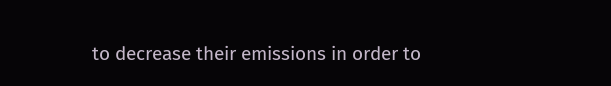to decrease their emissions in order to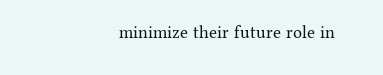minimize their future role in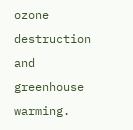ozone destruction and greenhouse warming.